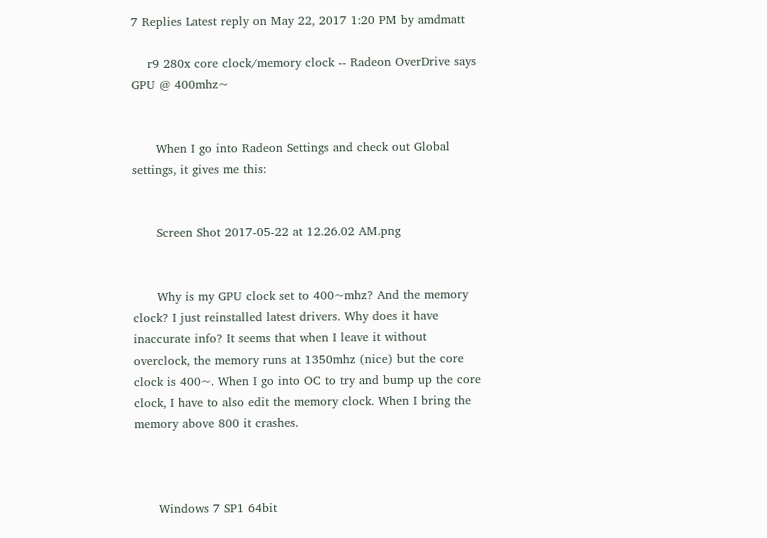7 Replies Latest reply on May 22, 2017 1:20 PM by amdmatt

    r9 280x core clock/memory clock -- Radeon OverDrive says GPU @ 400mhz~


      When I go into Radeon Settings and check out Global settings, it gives me this:


      Screen Shot 2017-05-22 at 12.26.02 AM.png


      Why is my GPU clock set to 400~mhz? And the memory clock? I just reinstalled latest drivers. Why does it have inaccurate info? It seems that when I leave it without overclock, the memory runs at 1350mhz (nice) but the core clock is 400~. When I go into OC to try and bump up the core clock, I have to also edit the memory clock. When I bring the memory above 800 it crashes.



      Windows 7 SP1 64bit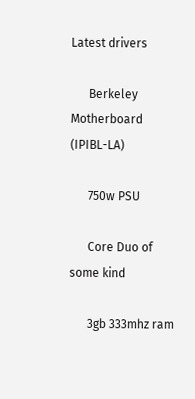Latest drivers

      Berkeley Motherboard (IPIBL-LA)

      750w PSU

      Core Duo of some kind

      3gb 333mhz ram